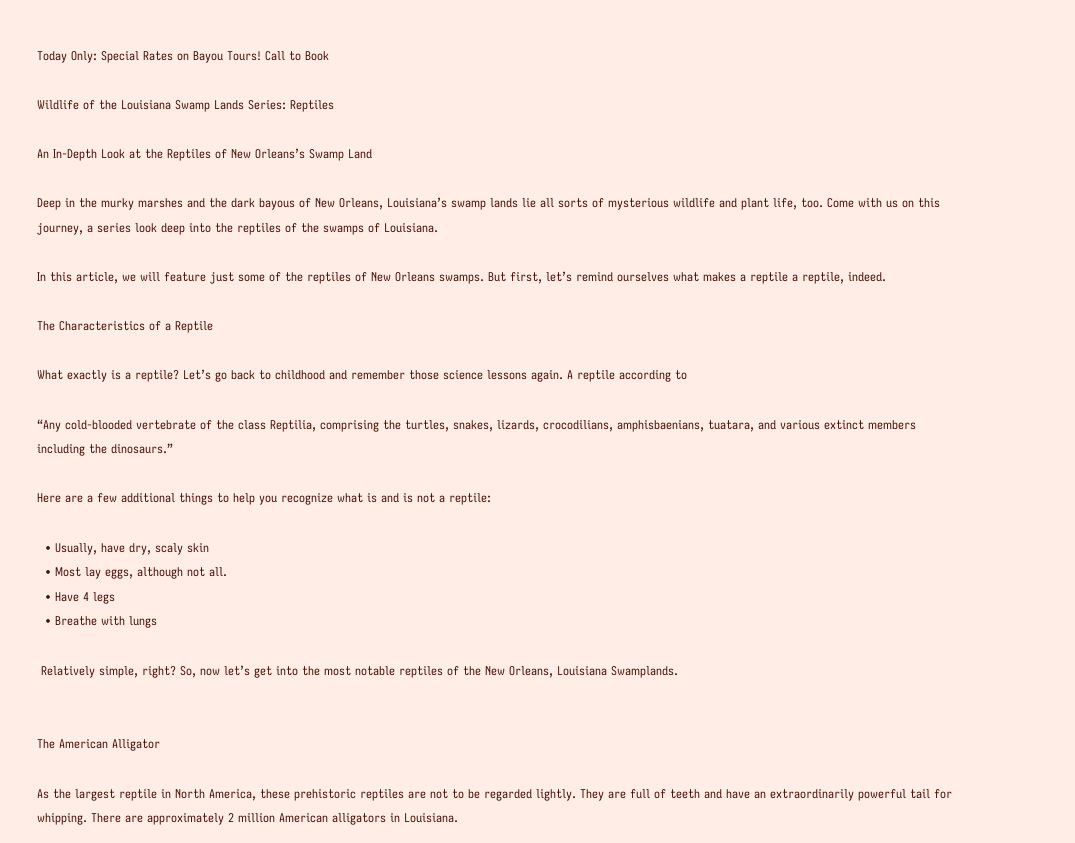Today Only: Special Rates on Bayou Tours! Call to Book

Wildlife of the Louisiana Swamp Lands Series: Reptiles

An In-Depth Look at the Reptiles of New Orleans’s Swamp Land

Deep in the murky marshes and the dark bayous of New Orleans, Louisiana’s swamp lands lie all sorts of mysterious wildlife and plant life, too. Come with us on this journey, a series look deep into the reptiles of the swamps of Louisiana.

In this article, we will feature just some of the reptiles of New Orleans swamps. But first, let’s remind ourselves what makes a reptile a reptile, indeed.

The Characteristics of a Reptile

What exactly is a reptile? Let’s go back to childhood and remember those science lessons again. A reptile according to

“Any cold-blooded vertebrate of the class Reptilia, comprising the turtles, snakes, lizards, crocodilians, amphisbaenians, tuatara, and various extinct members including the dinosaurs.”

Here are a few additional things to help you recognize what is and is not a reptile:

  • Usually, have dry, scaly skin
  • Most lay eggs, although not all.
  • Have 4 legs
  • Breathe with lungs

 Relatively simple, right? So, now let’s get into the most notable reptiles of the New Orleans, Louisiana Swamplands.


The American Alligator

As the largest reptile in North America, these prehistoric reptiles are not to be regarded lightly. They are full of teeth and have an extraordinarily powerful tail for whipping. There are approximately 2 million American alligators in Louisiana.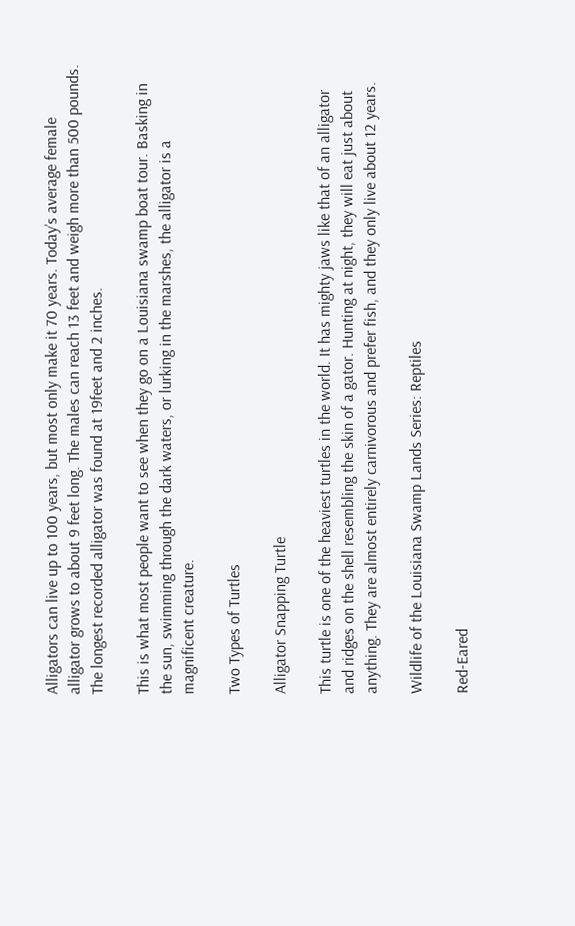Alligators can live up to 100 years, but most only make it 70 years. Today’s average female alligator grows to about 9 feet long. The males can reach 13 feet and weigh more than 500 pounds. The longest recorded alligator was found at 19feet and 2 inches.

This is what most people want to see when they go on a Louisiana swamp boat tour. Basking in the sun, swimming through the dark waters, or lurking in the marshes, the alligator is a magnificent creature.

Two Types of Turtles

Alligator Snapping Turtle

This turtle is one of the heaviest turtles in the world. It has mighty jaws like that of an alligator and ridges on the shell resembling the skin of a gator. Hunting at night, they will eat just about anything. They are almost entirely carnivorous and prefer fish, and they only live about 12 years.

Wildlife of the Louisiana Swamp Lands Series: Reptiles

Red-Eared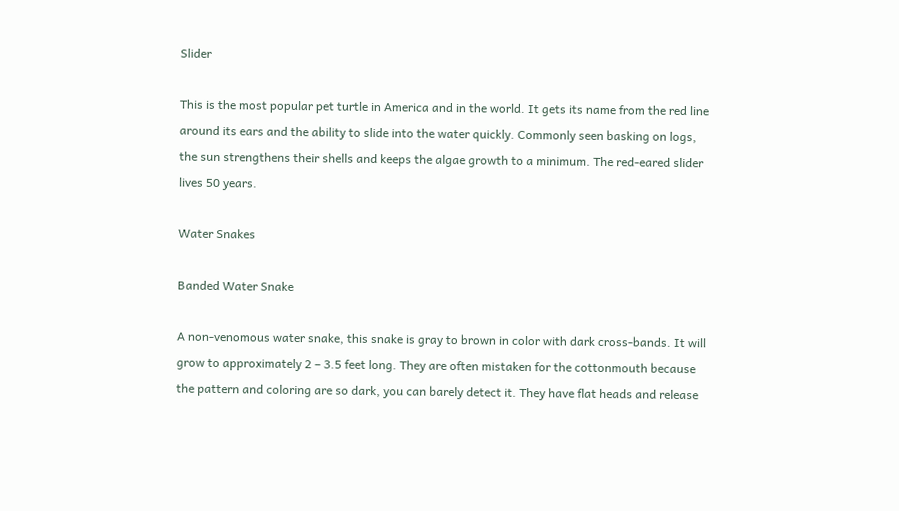Slider

This is the most popular pet turtle in America and in the world. It gets its name from the red line around its ears and the ability to slide into the water quickly. Commonly seen basking on logs, the sun strengthens their shells and keeps the algae growth to a minimum. The red-eared slider lives 50 years.

Water Snakes

Banded Water Snake

A non-venomous water snake, this snake is gray to brown in color with dark cross-bands. It will grow to approximately 2 – 3.5 feet long. They are often mistaken for the cottonmouth because the pattern and coloring are so dark, you can barely detect it. They have flat heads and release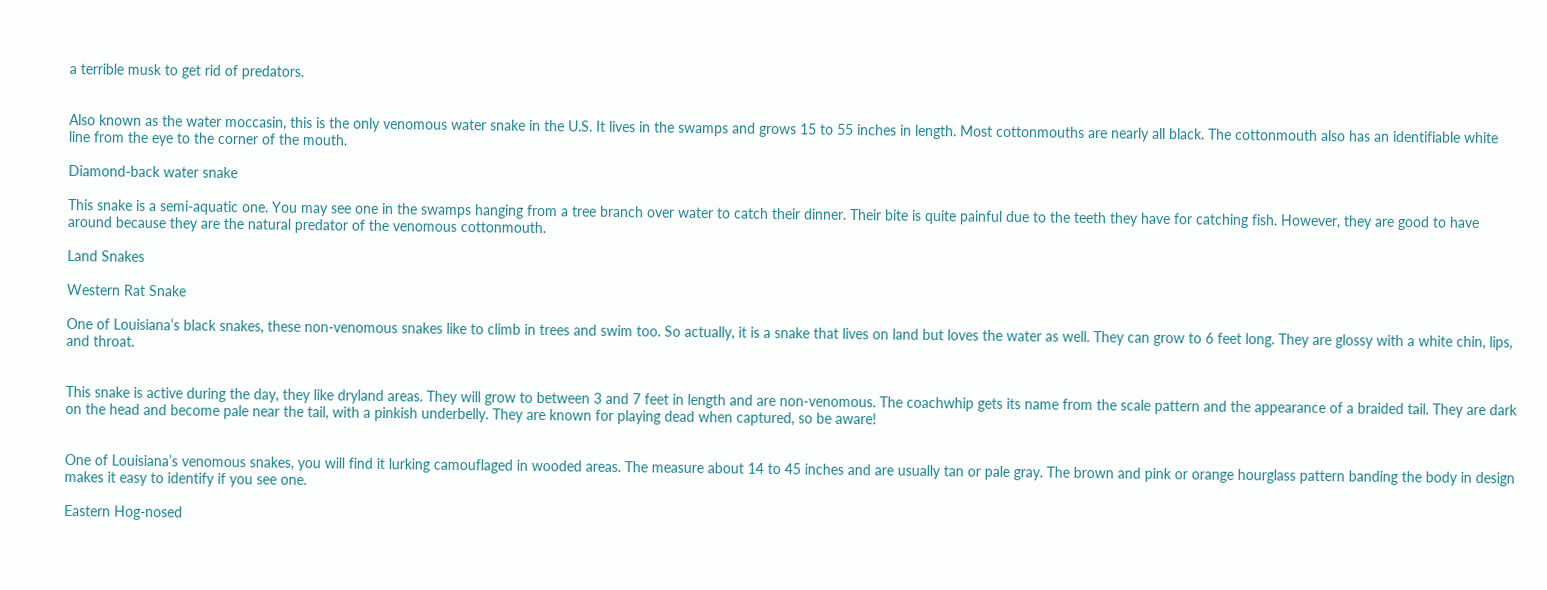a terrible musk to get rid of predators.


Also known as the water moccasin, this is the only venomous water snake in the U.S. It lives in the swamps and grows 15 to 55 inches in length. Most cottonmouths are nearly all black. The cottonmouth also has an identifiable white line from the eye to the corner of the mouth.

Diamond-back water snake

This snake is a semi-aquatic one. You may see one in the swamps hanging from a tree branch over water to catch their dinner. Their bite is quite painful due to the teeth they have for catching fish. However, they are good to have around because they are the natural predator of the venomous cottonmouth.

Land Snakes

Western Rat Snake

One of Louisiana’s black snakes, these non-venomous snakes like to climb in trees and swim too. So actually, it is a snake that lives on land but loves the water as well. They can grow to 6 feet long. They are glossy with a white chin, lips, and throat.


This snake is active during the day, they like dryland areas. They will grow to between 3 and 7 feet in length and are non-venomous. The coachwhip gets its name from the scale pattern and the appearance of a braided tail. They are dark on the head and become pale near the tail, with a pinkish underbelly. They are known for playing dead when captured, so be aware!


One of Louisiana’s venomous snakes, you will find it lurking camouflaged in wooded areas. The measure about 14 to 45 inches and are usually tan or pale gray. The brown and pink or orange hourglass pattern banding the body in design makes it easy to identify if you see one.

Eastern Hog-nosed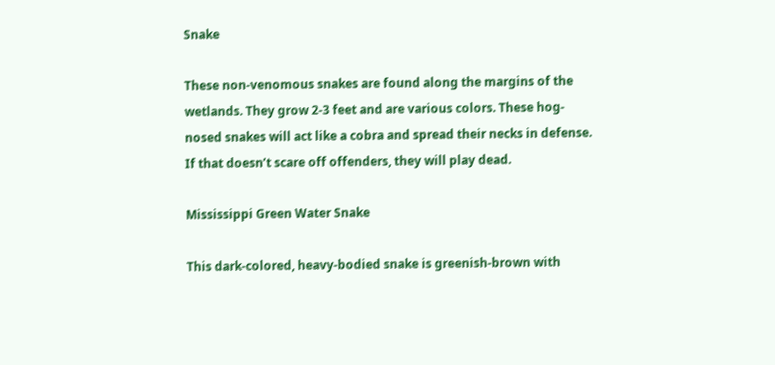Snake

These non-venomous snakes are found along the margins of the wetlands. They grow 2-3 feet and are various colors. These hog-nosed snakes will act like a cobra and spread their necks in defense. If that doesn’t scare off offenders, they will play dead.

Mississippi Green Water Snake

This dark-colored, heavy-bodied snake is greenish-brown with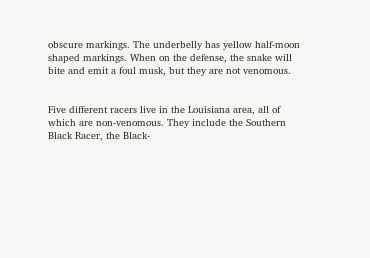obscure markings. The underbelly has yellow half-moon shaped markings. When on the defense, the snake will bite and emit a foul musk, but they are not venomous.


Five different racers live in the Louisiana area, all of which are non-venomous. They include the Southern Black Racer, the Black-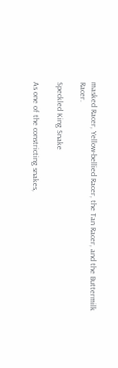masked Racer, Yellow-bellied Racer, the Tan Racer, and the Buttermilk Racer.

Speckled King Snake

As one of the constricting snakes,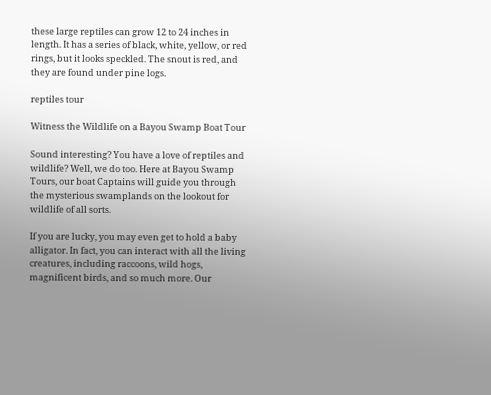these large reptiles can grow 12 to 24 inches in length. It has a series of black, white, yellow, or red rings, but it looks speckled. The snout is red, and they are found under pine logs.

reptiles tour

Witness the Wildlife on a Bayou Swamp Boat Tour

Sound interesting? You have a love of reptiles and wildlife? Well, we do too. Here at Bayou Swamp Tours, our boat Captains will guide you through the mysterious swamplands on the lookout for wildlife of all sorts.

If you are lucky, you may even get to hold a baby alligator. In fact, you can interact with all the living creatures, including raccoons, wild hogs, magnificent birds, and so much more. Our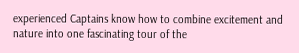experienced Captains know how to combine excitement and nature into one fascinating tour of the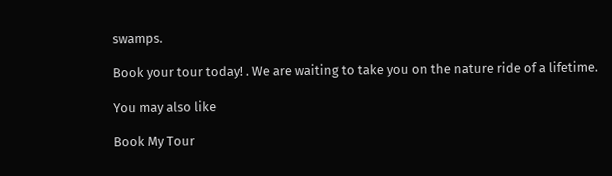swamps.

Book your tour today! . We are waiting to take you on the nature ride of a lifetime.

You may also like

Book My Tour